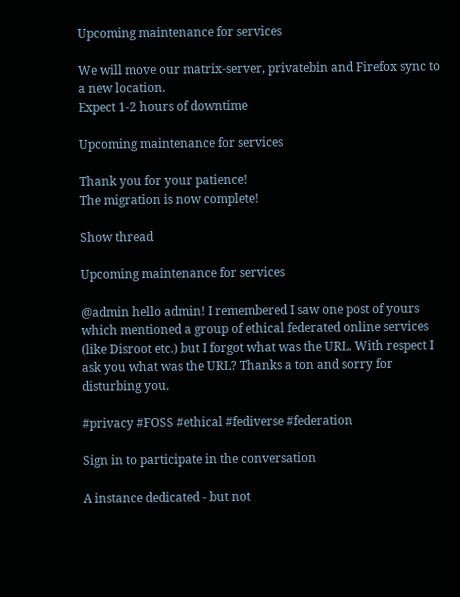Upcoming maintenance for services

We will move our matrix-server, privatebin and Firefox sync to a new location.
Expect 1-2 hours of downtime

Upcoming maintenance for services

Thank you for your patience!
The migration is now complete!

Show thread

Upcoming maintenance for services

@admin hello admin! I remembered I saw one post of yours which mentioned a group of ethical federated online services (like Disroot etc.) but I forgot what was the URL. With respect I ask you what was the URL? Thanks a ton and sorry for disturbing you.

#privacy #FOSS #ethical #fediverse #federation

Sign in to participate in the conversation

A instance dedicated - but not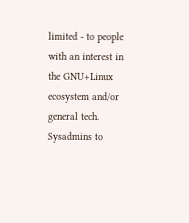limited - to people with an interest in the GNU+Linux ecosystem and/or general tech. Sysadmins to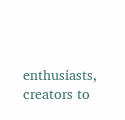enthusiasts, creators to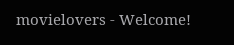movielovers - Welcome!